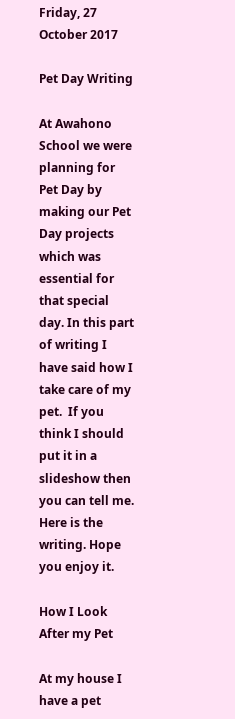Friday, 27 October 2017

Pet Day Writing

At Awahono School we were planning for Pet Day by making our Pet Day projects which was essential for that special day. In this part of writing I have said how I take care of my pet.  If you think I should put it in a slideshow then you can tell me. Here is the writing. Hope you enjoy it.

How I Look After my Pet

At my house I have a pet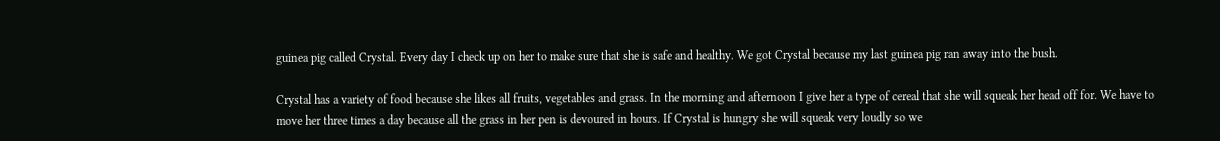guinea pig called Crystal. Every day I check up on her to make sure that she is safe and healthy. We got Crystal because my last guinea pig ran away into the bush.

Crystal has a variety of food because she likes all fruits, vegetables and grass. In the morning and afternoon I give her a type of cereal that she will squeak her head off for. We have to move her three times a day because all the grass in her pen is devoured in hours. If Crystal is hungry she will squeak very loudly so we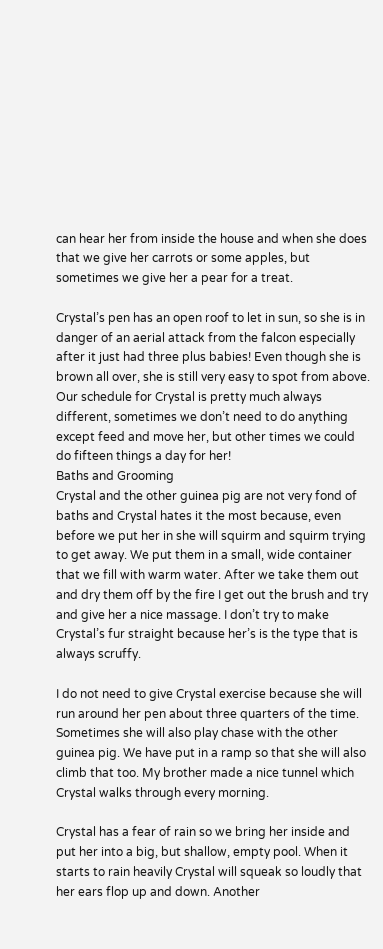can hear her from inside the house and when she does that we give her carrots or some apples, but sometimes we give her a pear for a treat.

Crystal’s pen has an open roof to let in sun, so she is in danger of an aerial attack from the falcon especially after it just had three plus babies! Even though she is brown all over, she is still very easy to spot from above. Our schedule for Crystal is pretty much always different, sometimes we don’t need to do anything except feed and move her, but other times we could do fifteen things a day for her!
Baths and Grooming
Crystal and the other guinea pig are not very fond of baths and Crystal hates it the most because, even before we put her in she will squirm and squirm trying to get away. We put them in a small, wide container that we fill with warm water. After we take them out and dry them off by the fire I get out the brush and try and give her a nice massage. I don’t try to make Crystal’s fur straight because her’s is the type that is always scruffy.

I do not need to give Crystal exercise because she will run around her pen about three quarters of the time. Sometimes she will also play chase with the other guinea pig. We have put in a ramp so that she will also climb that too. My brother made a nice tunnel which Crystal walks through every morning.

Crystal has a fear of rain so we bring her inside and put her into a big, but shallow, empty pool. When it starts to rain heavily Crystal will squeak so loudly that her ears flop up and down. Another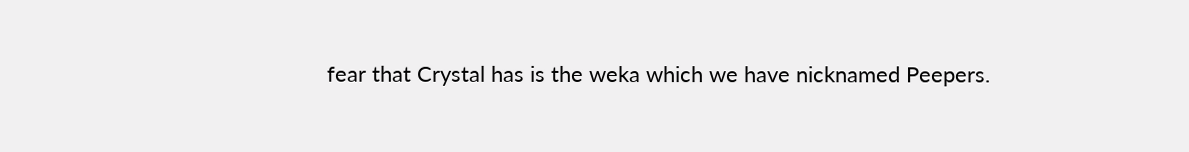fear that Crystal has is the weka which we have nicknamed Peepers.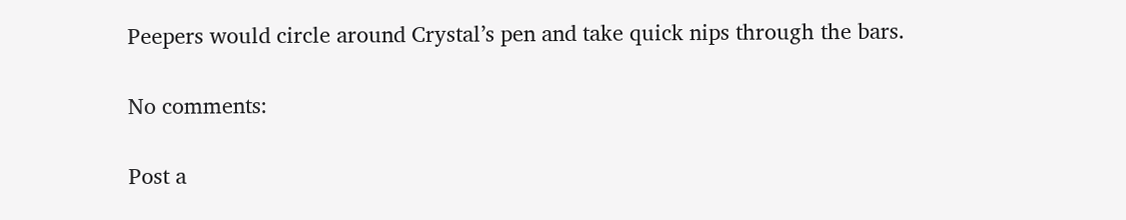Peepers would circle around Crystal’s pen and take quick nips through the bars.

No comments:

Post a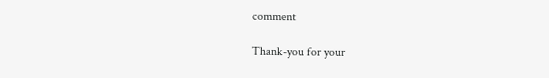comment

Thank-you for your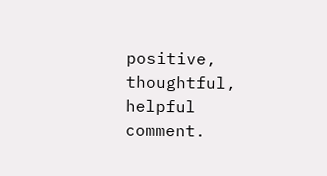positive, thoughtful, helpful comment.